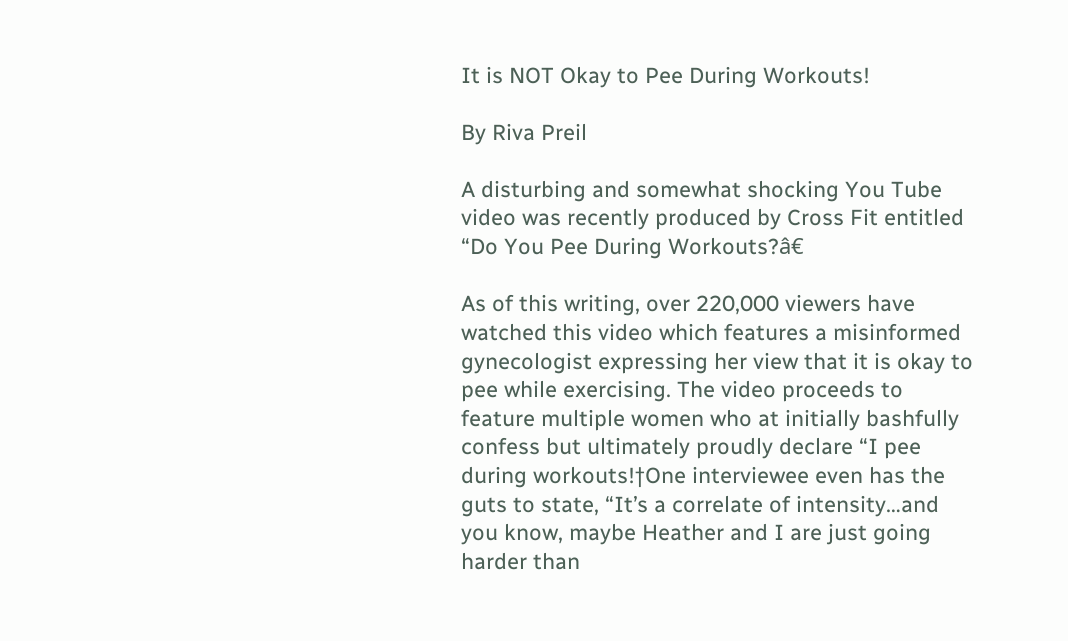It is NOT Okay to Pee During Workouts!

By Riva Preil

A disturbing and somewhat shocking You Tube video was recently produced by Cross Fit entitled “Do You Pee During Workouts?â€

As of this writing, over 220,000 viewers have watched this video which features a misinformed gynecologist expressing her view that it is okay to pee while exercising. The video proceeds to feature multiple women who at initially bashfully confess but ultimately proudly declare “I pee during workouts!†One interviewee even has the guts to state, “It’s a correlate of intensity…and you know, maybe Heather and I are just going harder than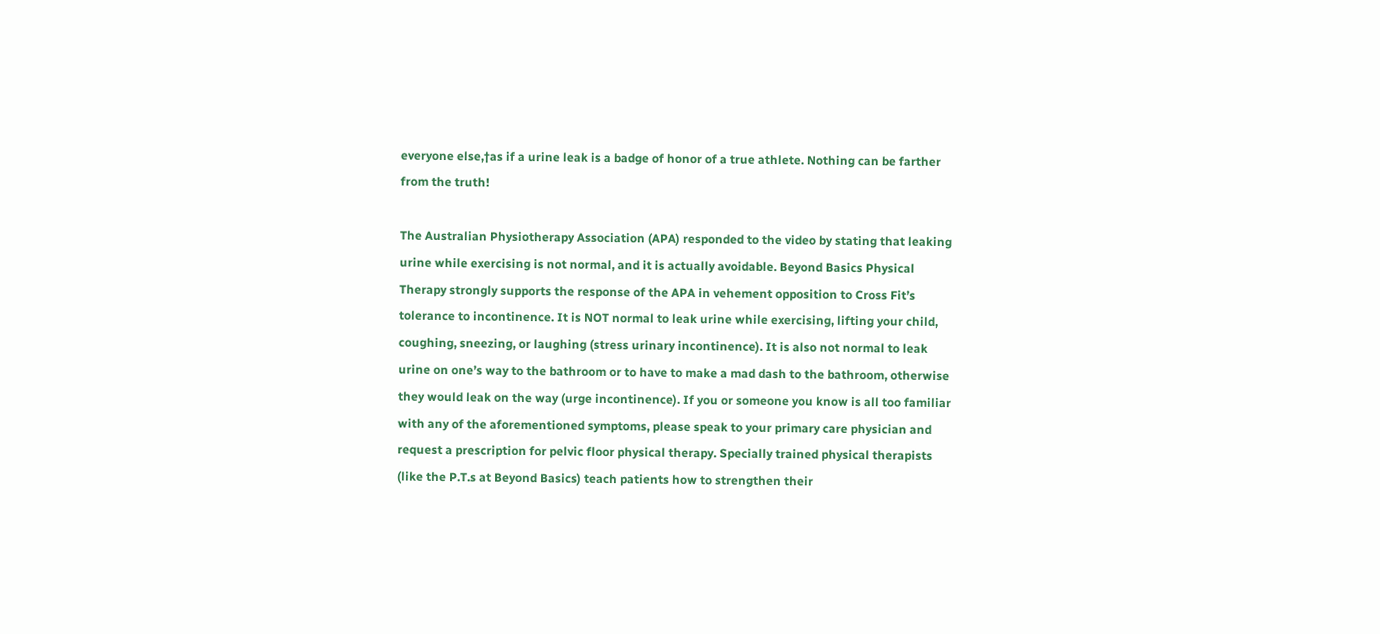everyone else,†as if a urine leak is a badge of honor of a true athlete. Nothing can be farther from the truth!

The Australian Physiotherapy Association (APA) responded to the video by stating that leaking urine while exercising is not normal, and it is actually avoidable. Beyond Basics Physical Therapy strongly supports the response of the APA in vehement opposition to Cross Fit’s tolerance to incontinence. It is NOT normal to leak urine while exercising, lifting your child, coughing, sneezing, or laughing (stress urinary incontinence). It is also not normal to leak urine on one’s way to the bathroom or to have to make a mad dash to the bathroom, otherwise they would leak on the way (urge incontinence). If you or someone you know is all too familiar with any of the aforementioned symptoms, please speak to your primary care physician and request a prescription for pelvic floor physical therapy. Specially trained physical therapists (like the P.T.s at Beyond Basics) teach patients how to strengthen their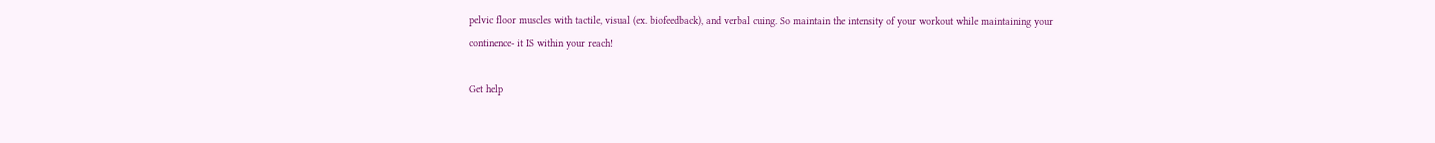pelvic floor muscles with tactile, visual (ex. biofeedback), and verbal cuing. So maintain the intensity of your workout while maintaining your continence- it IS within your reach!

Get help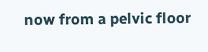now from a pelvic floor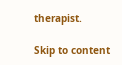therapist.

Skip to content